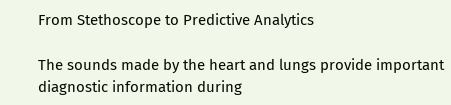From Stethoscope to Predictive Analytics

The sounds made by the heart and lungs provide important diagnostic information during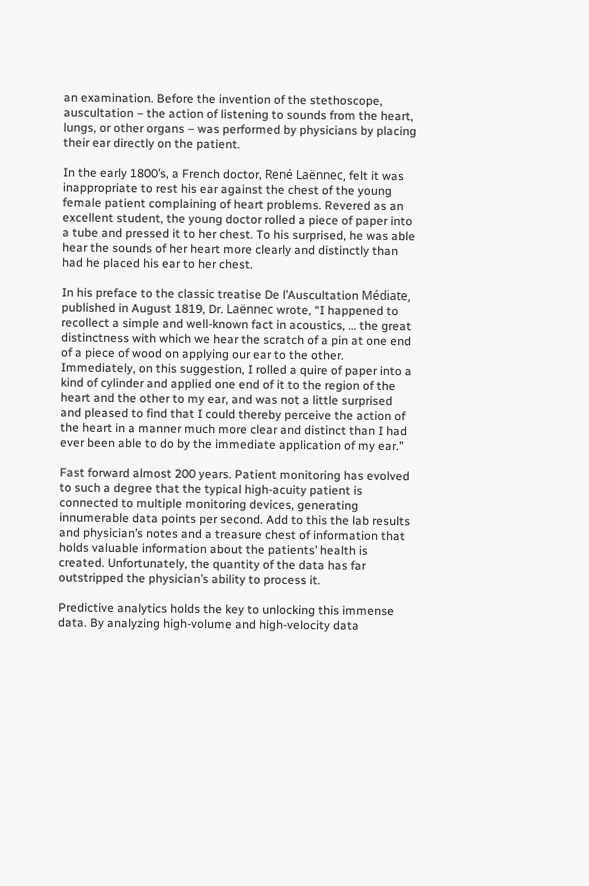an examination. Before the invention of the stethoscope, auscultation – the action of listening to sounds from the heart, lungs, or other organs – was performed by physicians by placing their ear directly on the patient.

In the early 1800’s, a French doctor, René Laënnec, felt it was inappropriate to rest his ear against the chest of the young female patient complaining of heart problems. Revered as an excellent student, the young doctor rolled a piece of paper into a tube and pressed it to her chest. To his surprised, he was able hear the sounds of her heart more clearly and distinctly than had he placed his ear to her chest.

In his preface to the classic treatise De l’Auscultation Médiate, published in August 1819, Dr. Laënnec wrote, “I happened to recollect a simple and well-known fact in acoustics, … the great distinctness with which we hear the scratch of a pin at one end of a piece of wood on applying our ear to the other. Immediately, on this suggestion, I rolled a quire of paper into a kind of cylinder and applied one end of it to the region of the heart and the other to my ear, and was not a little surprised and pleased to find that I could thereby perceive the action of the heart in a manner much more clear and distinct than I had ever been able to do by the immediate application of my ear.”

Fast forward almost 200 years. Patient monitoring has evolved to such a degree that the typical high-acuity patient is connected to multiple monitoring devices, generating innumerable data points per second. Add to this the lab results and physician’s notes and a treasure chest of information that holds valuable information about the patients’ health is created. Unfortunately, the quantity of the data has far outstripped the physician’s ability to process it.

Predictive analytics holds the key to unlocking this immense data. By analyzing high-volume and high-velocity data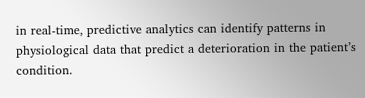in real-time, predictive analytics can identify patterns in physiological data that predict a deterioration in the patient’s condition.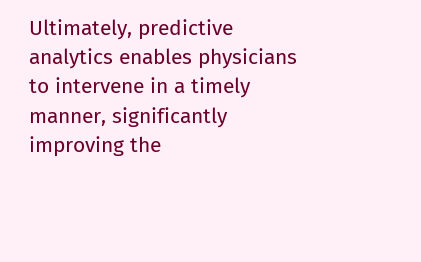Ultimately, predictive analytics enables physicians to intervene in a timely manner, significantly improving the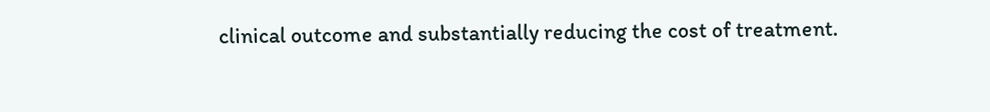clinical outcome and substantially reducing the cost of treatment.